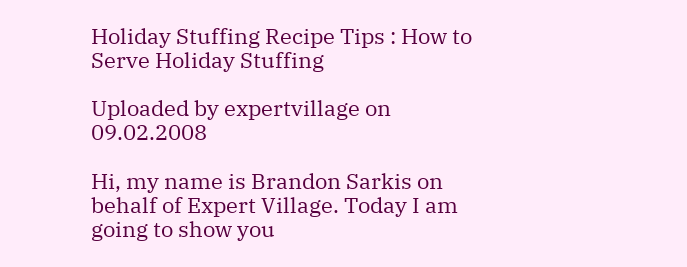Holiday Stuffing Recipe Tips : How to Serve Holiday Stuffing

Uploaded by expertvillage on 09.02.2008

Hi, my name is Brandon Sarkis on behalf of Expert Village. Today I am going to show you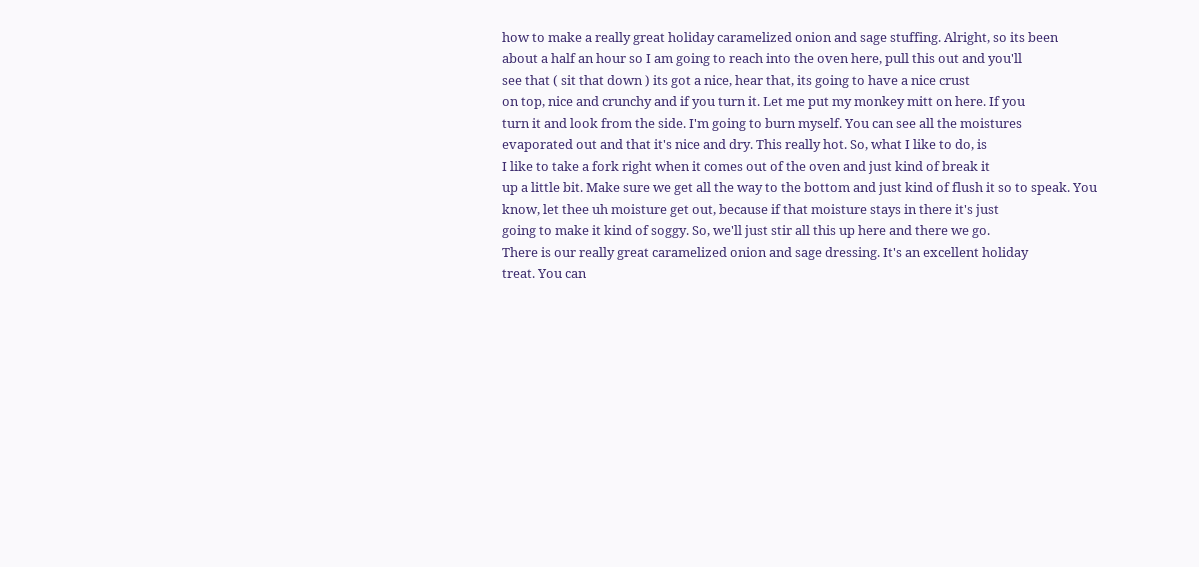how to make a really great holiday caramelized onion and sage stuffing. Alright, so its been
about a half an hour so I am going to reach into the oven here, pull this out and you'll
see that ( sit that down ) its got a nice, hear that, its going to have a nice crust
on top, nice and crunchy and if you turn it. Let me put my monkey mitt on here. If you
turn it and look from the side. I'm going to burn myself. You can see all the moistures
evaporated out and that it's nice and dry. This really hot. So, what I like to do, is
I like to take a fork right when it comes out of the oven and just kind of break it
up a little bit. Make sure we get all the way to the bottom and just kind of flush it so to speak. You
know, let thee uh moisture get out, because if that moisture stays in there it's just
going to make it kind of soggy. So, we'll just stir all this up here and there we go.
There is our really great caramelized onion and sage dressing. It's an excellent holiday
treat. You can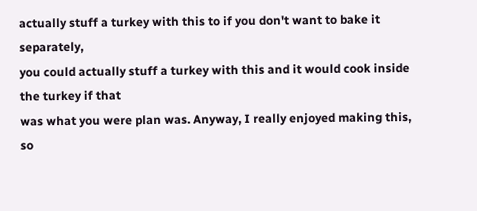actually stuff a turkey with this to if you don't want to bake it separately,
you could actually stuff a turkey with this and it would cook inside the turkey if that
was what you were plan was. Anyway, I really enjoyed making this, so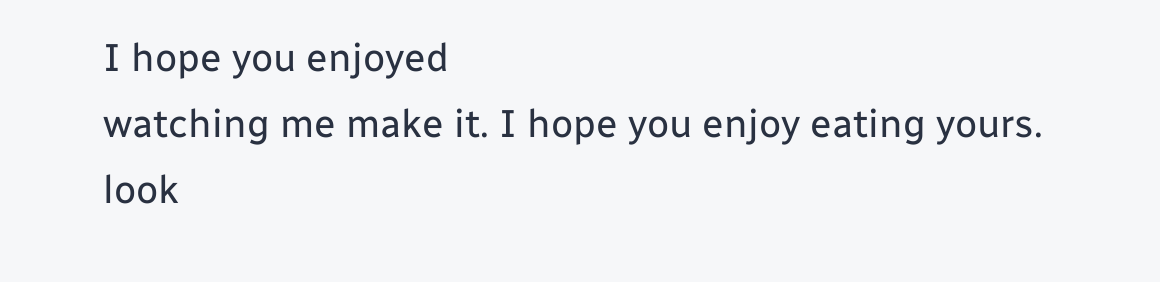I hope you enjoyed
watching me make it. I hope you enjoy eating yours. look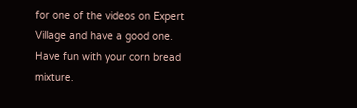for one of the videos on Expert
Village and have a good one. Have fun with your corn bread mixture.